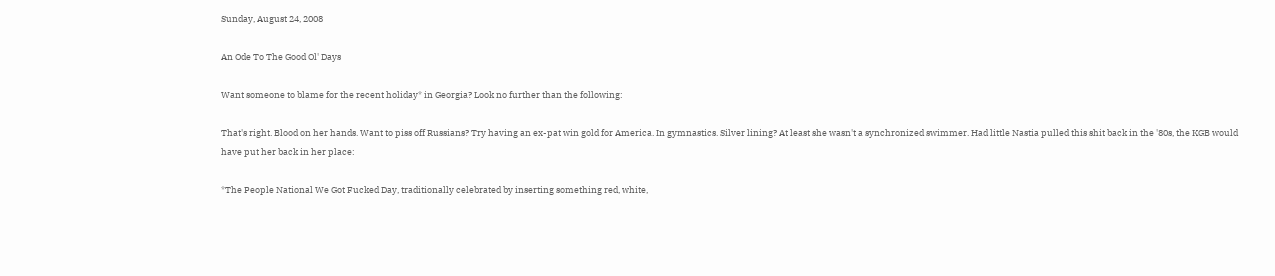Sunday, August 24, 2008

An Ode To The Good Ol' Days

Want someone to blame for the recent holiday* in Georgia? Look no further than the following:

That's right. Blood on her hands. Want to piss off Russians? Try having an ex-pat win gold for America. In gymnastics. Silver lining? At least she wasn't a synchronized swimmer. Had little Nastia pulled this shit back in the '80s, the KGB would have put her back in her place:

*The People National We Got Fucked Day, traditionally celebrated by inserting something red, white,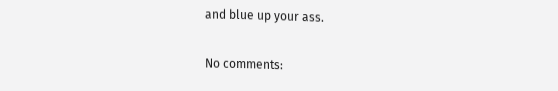and blue up your ass.

No comments: